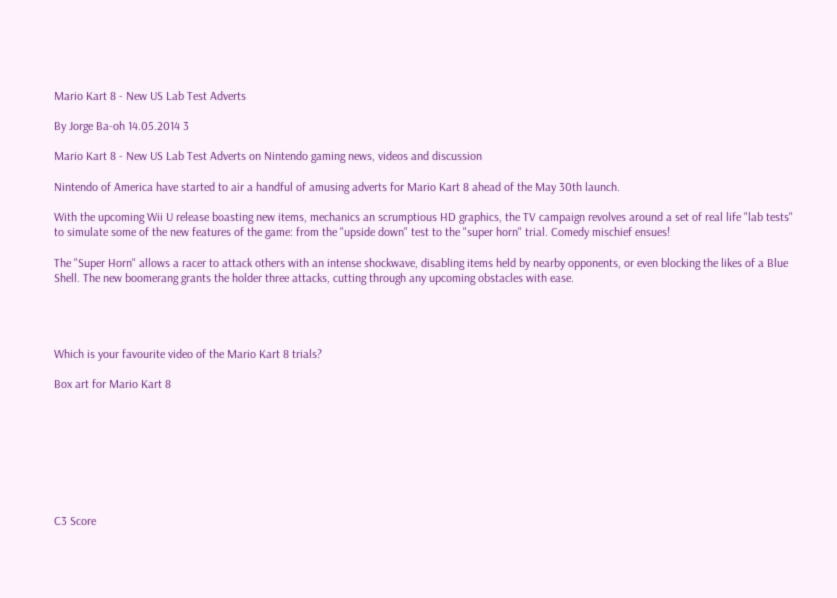Mario Kart 8 - New US Lab Test Adverts

By Jorge Ba-oh 14.05.2014 3

Mario Kart 8 - New US Lab Test Adverts on Nintendo gaming news, videos and discussion

Nintendo of America have started to air a handful of amusing adverts for Mario Kart 8 ahead of the May 30th launch.

With the upcoming Wii U release boasting new items, mechanics an scrumptious HD graphics, the TV campaign revolves around a set of real life "lab tests" to simulate some of the new features of the game: from the "upside down" test to the "super horn" trial. Comedy mischief ensues!

The "Super Horn" allows a racer to attack others with an intense shockwave, disabling items held by nearby opponents, or even blocking the likes of a Blue Shell. The new boomerang grants the holder three attacks, cutting through any upcoming obstacles with ease.




Which is your favourite video of the Mario Kart 8 trials?

Box art for Mario Kart 8








C3 Score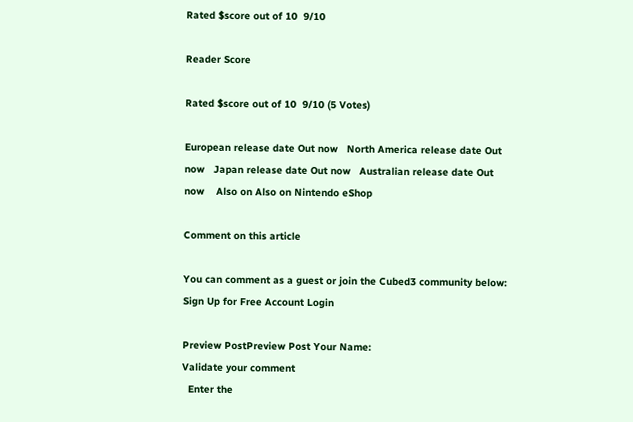Rated $score out of 10  9/10

Reader Score

Rated $score out of 10  9/10 (5 Votes)

European release date Out now   North America release date Out now   Japan release date Out now   Australian release date Out now    Also on Also on Nintendo eShop

Comment on this article

You can comment as a guest or join the Cubed3 community below: Sign Up for Free Account Login

Preview PostPreview Post Your Name:
Validate your comment
  Enter the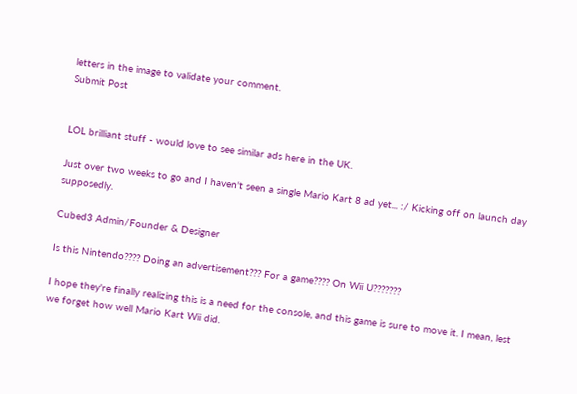letters in the image to validate your comment.
Submit Post


LOL brilliant stuff - would love to see similar ads here in the UK.

Just over two weeks to go and I haven't seen a single Mario Kart 8 ad yet... :/ Kicking off on launch day supposedly.

Cubed3 Admin/Founder & Designer

Is this Nintendo???? Doing an advertisement??? For a game???? On Wii U???????

I hope they're finally realizing this is a need for the console, and this game is sure to move it. I mean, lest we forget how well Mario Kart Wii did.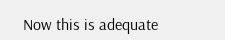Now this is adequate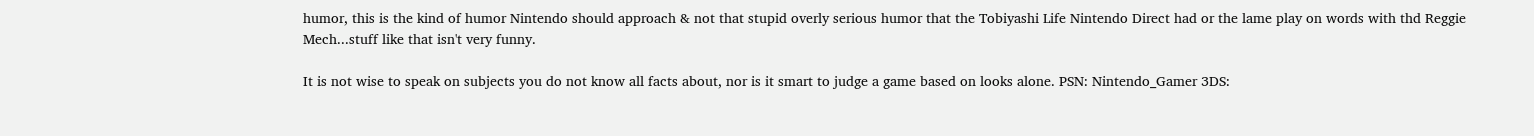humor, this is the kind of humor Nintendo should approach & not that stupid overly serious humor that the Tobiyashi Life Nintendo Direct had or the lame play on words with thd Reggie Mech...stuff like that isn't very funny.

It is not wise to speak on subjects you do not know all facts about, nor is it smart to judge a game based on looks alone. PSN: Nintendo_Gamer 3DS: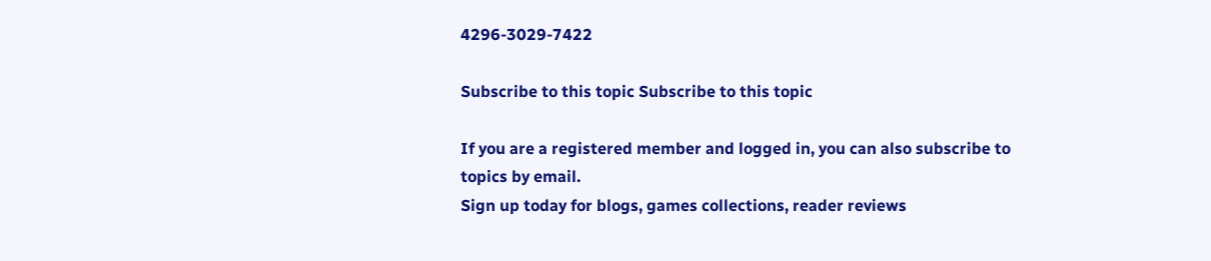4296-3029-7422

Subscribe to this topic Subscribe to this topic

If you are a registered member and logged in, you can also subscribe to topics by email.
Sign up today for blogs, games collections, reader reviews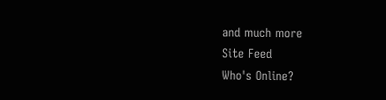and much more
Site Feed
Who's Online?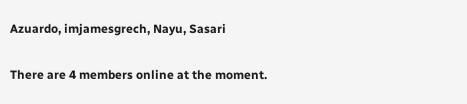Azuardo, imjamesgrech, Nayu, Sasari

There are 4 members online at the moment.